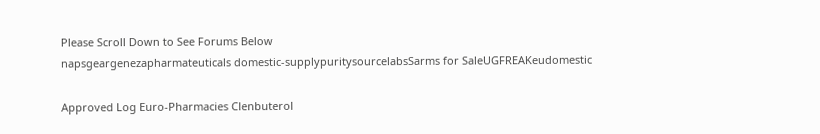Please Scroll Down to See Forums Below
napsgeargenezapharmateuticals domestic-supplypuritysourcelabsSarms for SaleUGFREAKeudomestic

Approved Log Euro-Pharmacies Clenbuterol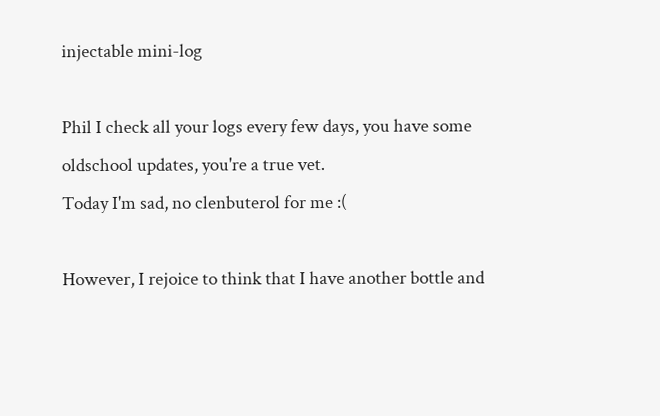injectable mini-log

Phil I check all your logs every few days, you have some oldschool updates, you're a true vet.
Today I'm sad, no clenbuterol for me :(

However, I rejoice to think that I have another bottle and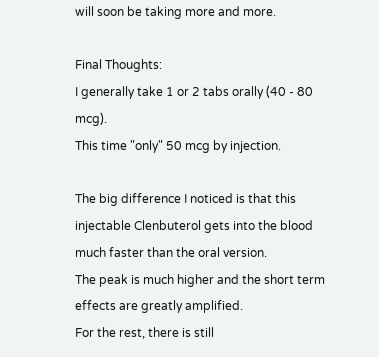will soon be taking more and more.

Final Thoughts:
I generally take 1 or 2 tabs orally (40 - 80 mcg).
This time "only" 50 mcg by injection.

The big difference I noticed is that this injectable Clenbuterol gets into the blood much faster than the oral version.
The peak is much higher and the short term effects are greatly amplified.
For the rest, there is still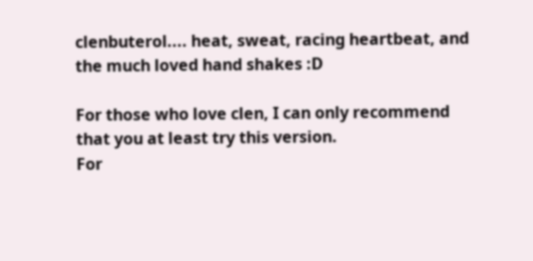clenbuterol.... heat, sweat, racing heartbeat, and the much loved hand shakes :D

For those who love clen, I can only recommend that you at least try this version.
For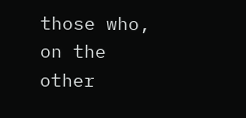those who, on the other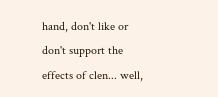hand, don't like or don't support the effects of clen... well,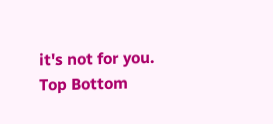it's not for you.
Top Bottom